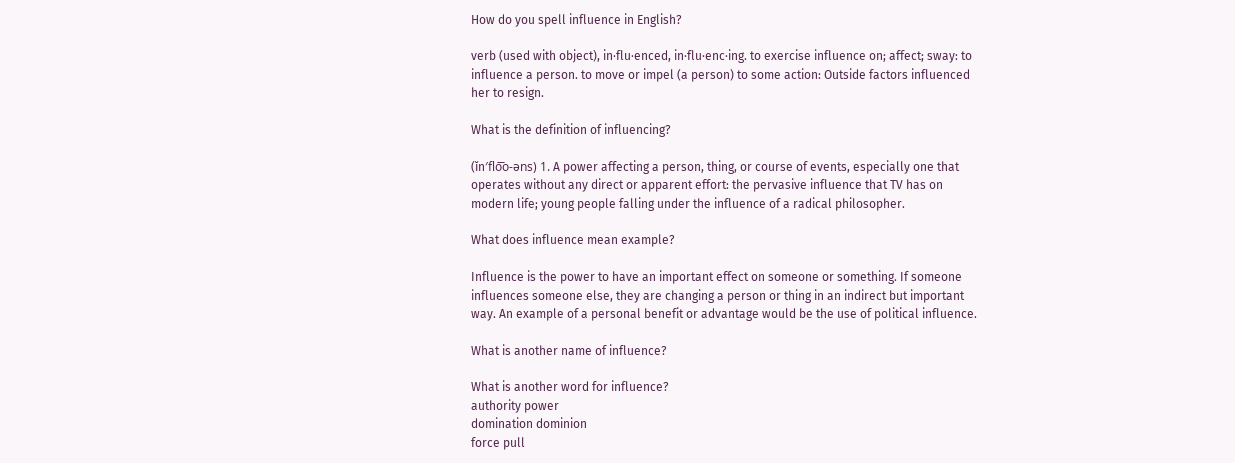How do you spell influence in English?

verb (used with object), in·flu·enced, in·flu·enc·ing. to exercise influence on; affect; sway: to influence a person. to move or impel (a person) to some action: Outside factors influenced her to resign.

What is the definition of influencing?

(ĭn′flo͞o-əns) 1. A power affecting a person, thing, or course of events, especially one that operates without any direct or apparent effort: the pervasive influence that TV has on modern life; young people falling under the influence of a radical philosopher.

What does influence mean example?

Influence is the power to have an important effect on someone or something. If someone influences someone else, they are changing a person or thing in an indirect but important way. An example of a personal benefit or advantage would be the use of political influence.

What is another name of influence?

What is another word for influence?
authority power
domination dominion
force pull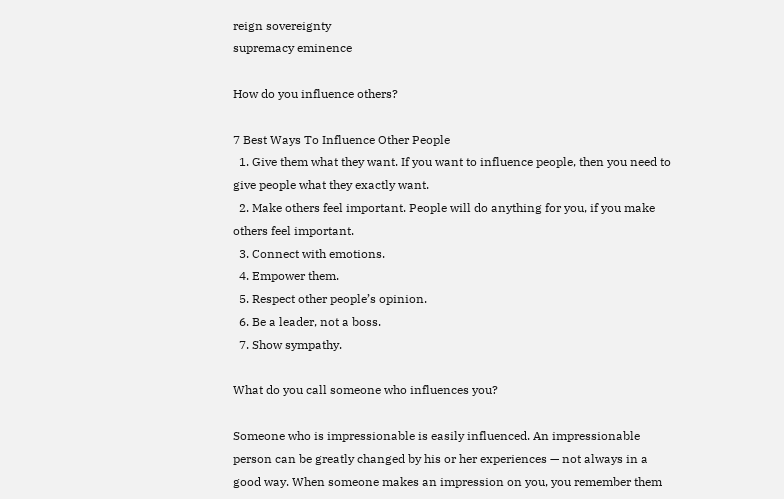reign sovereignty
supremacy eminence

How do you influence others?

7 Best Ways To Influence Other People
  1. Give them what they want. If you want to influence people, then you need to give people what they exactly want.
  2. Make others feel important. People will do anything for you, if you make others feel important.
  3. Connect with emotions.
  4. Empower them.
  5. Respect other people’s opinion.
  6. Be a leader, not a boss.
  7. Show sympathy.

What do you call someone who influences you?

Someone who is impressionable is easily influenced. An impressionable person can be greatly changed by his or her experiences — not always in a good way. When someone makes an impression on you, you remember them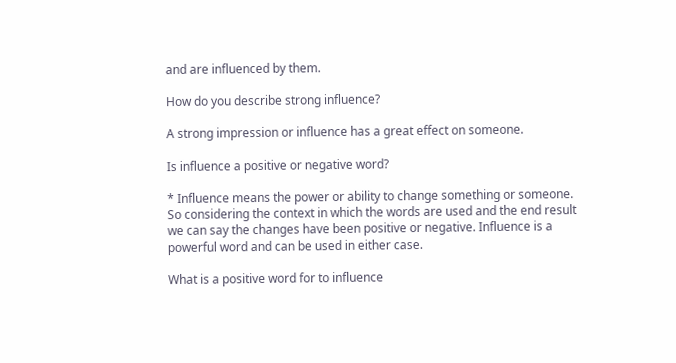and are influenced by them.

How do you describe strong influence?

A strong impression or influence has a great effect on someone.

Is influence a positive or negative word?

* Influence means the power or ability to change something or someone. So considering the context in which the words are used and the end result we can say the changes have been positive or negative. Influence is a powerful word and can be used in either case.

What is a positive word for to influence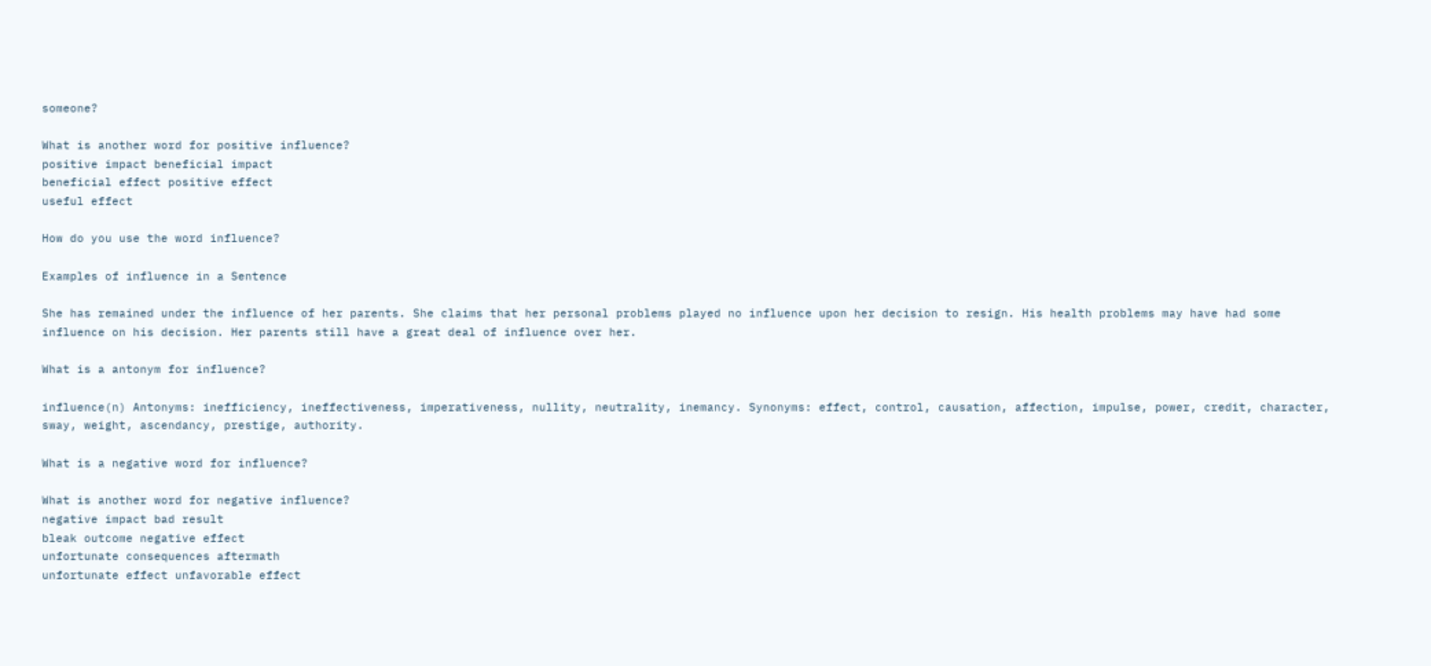someone?

What is another word for positive influence?
positive impact beneficial impact
beneficial effect positive effect
useful effect

How do you use the word influence?

Examples of influence in a Sentence

She has remained under the influence of her parents. She claims that her personal problems played no influence upon her decision to resign. His health problems may have had some influence on his decision. Her parents still have a great deal of influence over her.

What is a antonym for influence?

influence(n) Antonyms: inefficiency, ineffectiveness, imperativeness, nullity, neutrality, inemancy. Synonyms: effect, control, causation, affection, impulse, power, credit, character, sway, weight, ascendancy, prestige, authority.

What is a negative word for influence?

What is another word for negative influence?
negative impact bad result
bleak outcome negative effect
unfortunate consequences aftermath
unfortunate effect unfavorable effect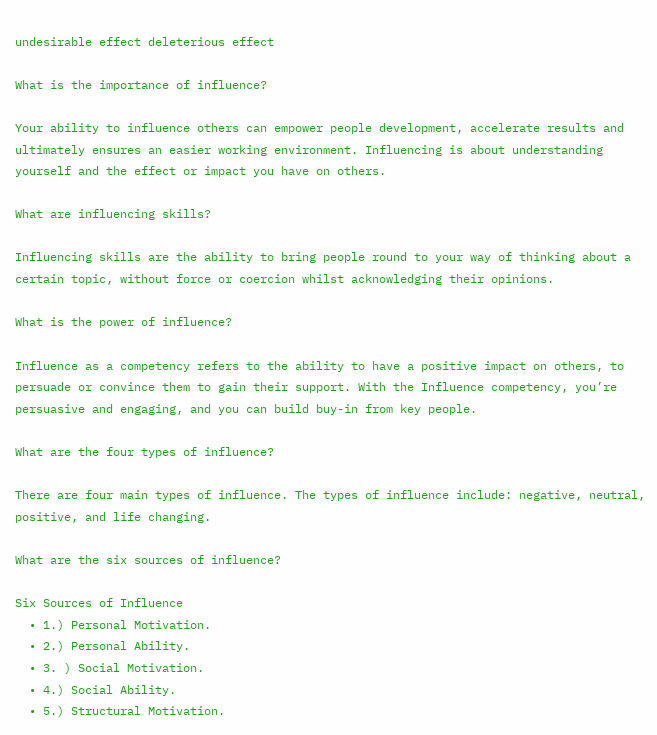undesirable effect deleterious effect

What is the importance of influence?

Your ability to influence others can empower people development, accelerate results and ultimately ensures an easier working environment. Influencing is about understanding yourself and the effect or impact you have on others.

What are influencing skills?

Influencing skills are the ability to bring people round to your way of thinking about a certain topic, without force or coercion whilst acknowledging their opinions.

What is the power of influence?

Influence as a competency refers to the ability to have a positive impact on others, to persuade or convince them to gain their support. With the Influence competency, you’re persuasive and engaging, and you can build buy-in from key people.

What are the four types of influence?

There are four main types of influence. The types of influence include: negative, neutral, positive, and life changing.

What are the six sources of influence?

Six Sources of Influence
  • 1.) Personal Motivation.
  • 2.) Personal Ability.
  • 3. ) Social Motivation.
  • 4.) Social Ability.
  • 5.) Structural Motivation.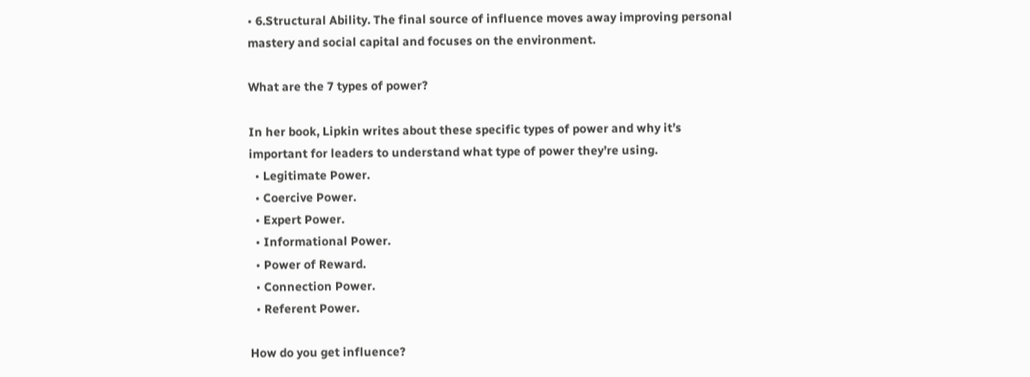• 6.Structural Ability. The final source of influence moves away improving personal mastery and social capital and focuses on the environment.

What are the 7 types of power?

In her book, Lipkin writes about these specific types of power and why it’s important for leaders to understand what type of power they’re using.
  • Legitimate Power.
  • Coercive Power.
  • Expert Power.
  • Informational Power.
  • Power of Reward.
  • Connection Power.
  • Referent Power.

How do you get influence?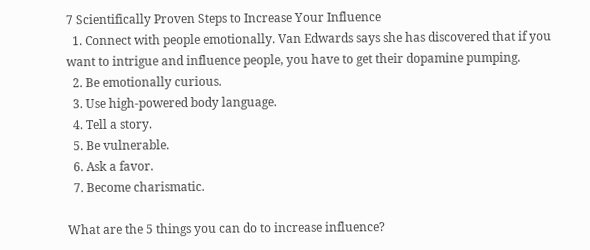7 Scientifically Proven Steps to Increase Your Influence
  1. Connect with people emotionally. Van Edwards says she has discovered that if you want to intrigue and influence people, you have to get their dopamine pumping.
  2. Be emotionally curious.
  3. Use high-powered body language.
  4. Tell a story.
  5. Be vulnerable.
  6. Ask a favor.
  7. Become charismatic.

What are the 5 things you can do to increase influence?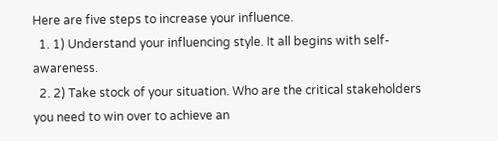Here are five steps to increase your influence.
  1. 1) Understand your influencing style. It all begins with self-awareness.
  2. 2) Take stock of your situation. Who are the critical stakeholders you need to win over to achieve an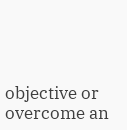objective or overcome an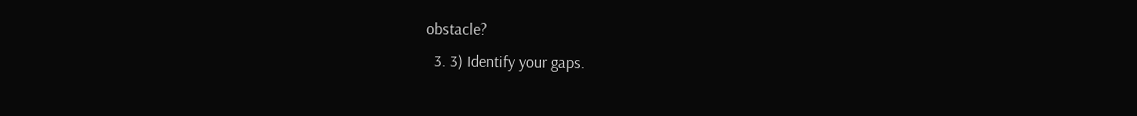obstacle?
  3. 3) Identify your gaps.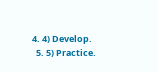4. 4) Develop.
  5. 5) Practice.